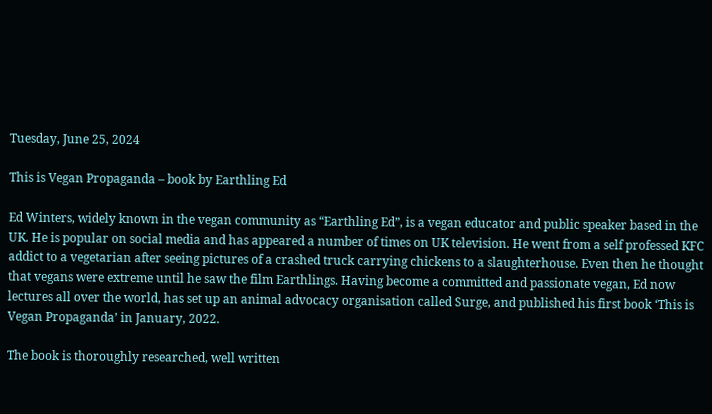Tuesday, June 25, 2024

This is Vegan Propaganda – book by Earthling Ed

Ed Winters, widely known in the vegan community as “Earthling Ed”, is a vegan educator and public speaker based in the UK. He is popular on social media and has appeared a number of times on UK television. He went from a self professed KFC addict to a vegetarian after seeing pictures of a crashed truck carrying chickens to a slaughterhouse. Even then he thought that vegans were extreme until he saw the film Earthlings. Having become a committed and passionate vegan, Ed now lectures all over the world, has set up an animal advocacy organisation called Surge, and published his first book ‘This is Vegan Propaganda’ in January, 2022.

The book is thoroughly researched, well written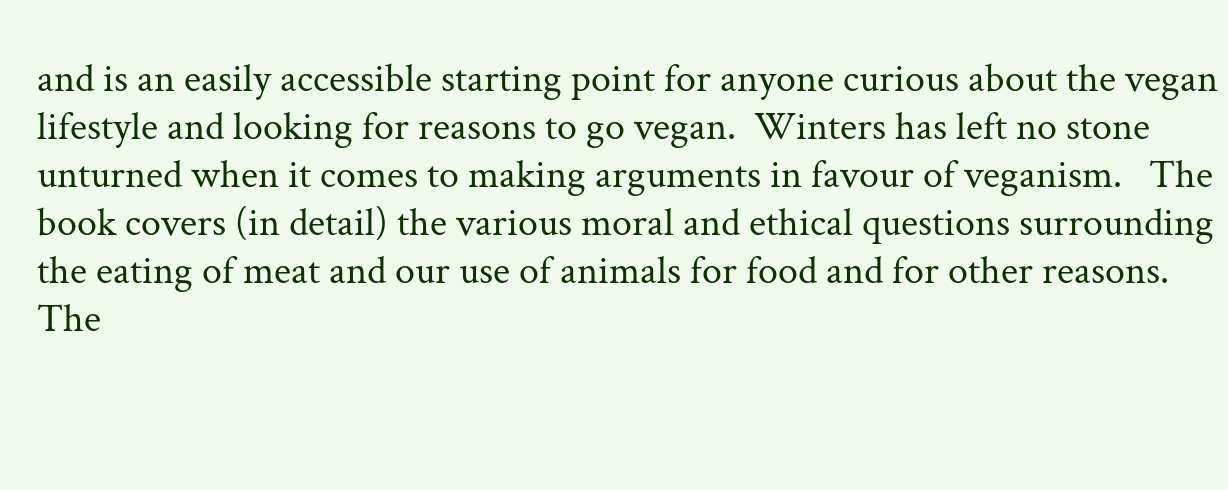and is an easily accessible starting point for anyone curious about the vegan lifestyle and looking for reasons to go vegan.  Winters has left no stone unturned when it comes to making arguments in favour of veganism.   The book covers (in detail) the various moral and ethical questions surrounding the eating of meat and our use of animals for food and for other reasons.  The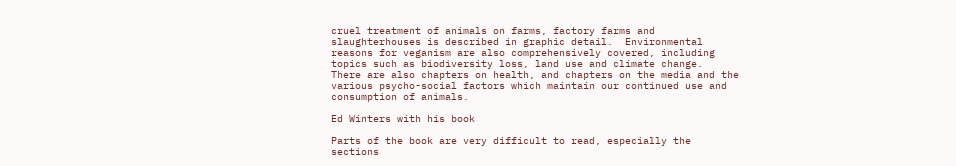cruel treatment of animals on farms, factory farms and slaughterhouses is described in graphic detail.  Environmental reasons for veganism are also comprehensively covered, including topics such as biodiversity loss, land use and climate change.  There are also chapters on health, and chapters on the media and the various psycho-social factors which maintain our continued use and consumption of animals.

Ed Winters with his book

Parts of the book are very difficult to read, especially the sections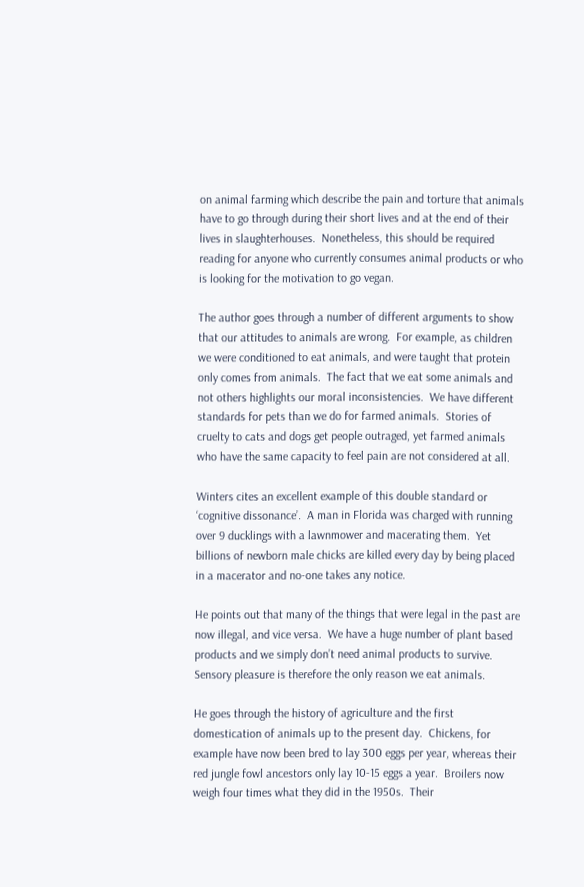on animal farming which describe the pain and torture that animals have to go through during their short lives and at the end of their lives in slaughterhouses.  Nonetheless, this should be required reading for anyone who currently consumes animal products or who is looking for the motivation to go vegan.

The author goes through a number of different arguments to show that our attitudes to animals are wrong.  For example, as children we were conditioned to eat animals, and were taught that protein only comes from animals.  The fact that we eat some animals and not others highlights our moral inconsistencies.  We have different standards for pets than we do for farmed animals.  Stories of cruelty to cats and dogs get people outraged, yet farmed animals who have the same capacity to feel pain are not considered at all.

Winters cites an excellent example of this double standard or ‘cognitive dissonance’.  A man in Florida was charged with running over 9 ducklings with a lawnmower and macerating them.  Yet billions of newborn male chicks are killed every day by being placed in a macerator and no-one takes any notice.

He points out that many of the things that were legal in the past are now illegal, and vice versa.  We have a huge number of plant based products and we simply don’t need animal products to survive.  Sensory pleasure is therefore the only reason we eat animals.

He goes through the history of agriculture and the first domestication of animals up to the present day.  Chickens, for example have now been bred to lay 300 eggs per year, whereas their red jungle fowl ancestors only lay 10-15 eggs a year.  Broilers now weigh four times what they did in the 1950s.  Their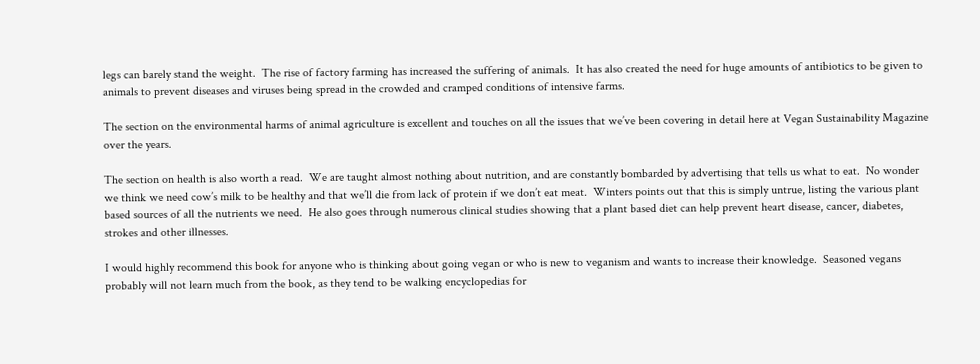legs can barely stand the weight.  The rise of factory farming has increased the suffering of animals.  It has also created the need for huge amounts of antibiotics to be given to animals to prevent diseases and viruses being spread in the crowded and cramped conditions of intensive farms.

The section on the environmental harms of animal agriculture is excellent and touches on all the issues that we’ve been covering in detail here at Vegan Sustainability Magazine over the years.

The section on health is also worth a read.  We are taught almost nothing about nutrition, and are constantly bombarded by advertising that tells us what to eat.  No wonder we think we need cow’s milk to be healthy and that we’ll die from lack of protein if we don’t eat meat.  Winters points out that this is simply untrue, listing the various plant based sources of all the nutrients we need.  He also goes through numerous clinical studies showing that a plant based diet can help prevent heart disease, cancer, diabetes, strokes and other illnesses.

I would highly recommend this book for anyone who is thinking about going vegan or who is new to veganism and wants to increase their knowledge.  Seasoned vegans probably will not learn much from the book, as they tend to be walking encyclopedias for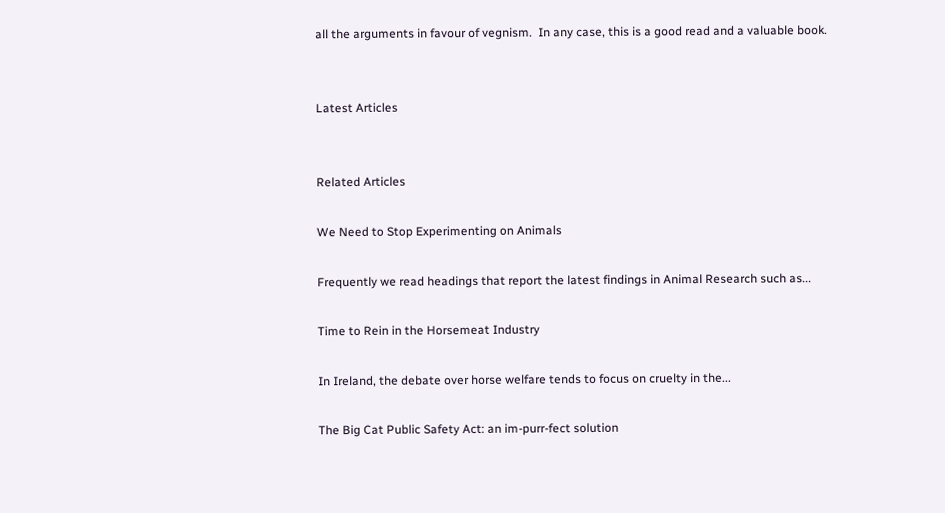all the arguments in favour of vegnism.  In any case, this is a good read and a valuable book.


Latest Articles


Related Articles

We Need to Stop Experimenting on Animals

Frequently we read headings that report the latest findings in Animal Research such as...

Time to Rein in the Horsemeat Industry

In Ireland, the debate over horse welfare tends to focus on cruelty in the...

The Big Cat Public Safety Act: an im-purr-fect solution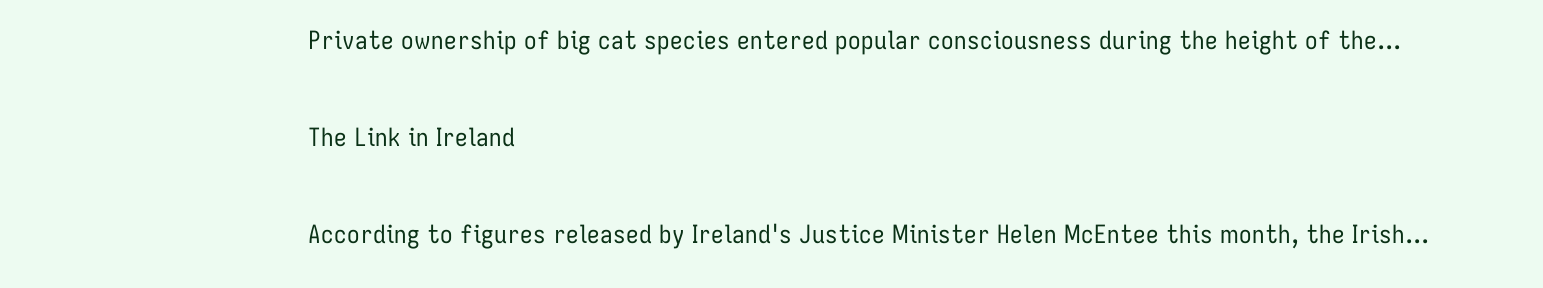Private ownership of big cat species entered popular consciousness during the height of the...

The Link in Ireland

According to figures released by Ireland's Justice Minister Helen McEntee this month, the Irish...